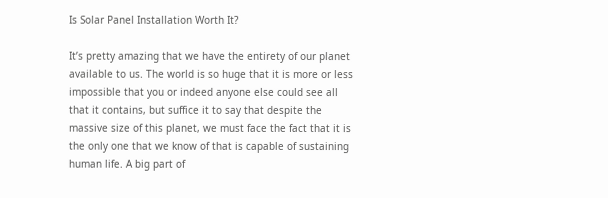Is Solar Panel Installation Worth It?

It’s pretty amazing that we have the entirety of our planet available to us. The world is so huge that it is more or less impossible that you or indeed anyone else could see all that it contains, but suffice it to say that despite the massive size of this planet, we must face the fact that it is the only one that we know of that is capable of sustaining human life. A big part of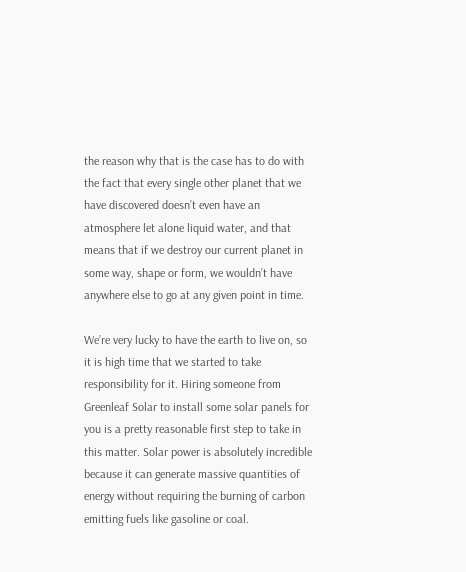the reason why that is the case has to do with the fact that every single other planet that we have discovered doesn’t even have an atmosphere let alone liquid water, and that means that if we destroy our current planet in some way, shape or form, we wouldn’t have anywhere else to go at any given point in time.

We’re very lucky to have the earth to live on, so it is high time that we started to take responsibility for it. Hiring someone from Greenleaf Solar to install some solar panels for you is a pretty reasonable first step to take in this matter. Solar power is absolutely incredible because it can generate massive quantities of energy without requiring the burning of carbon emitting fuels like gasoline or coal.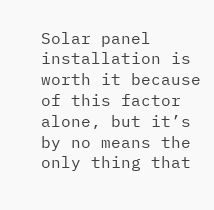Solar panel installation is worth it because of this factor alone, but it’s by no means the only thing that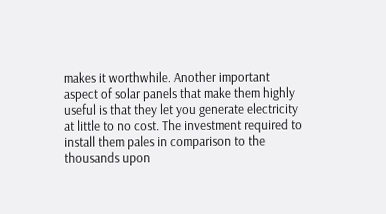makes it worthwhile. Another important aspect of solar panels that make them highly useful is that they let you generate electricity at little to no cost. The investment required to install them pales in comparison to the thousands upon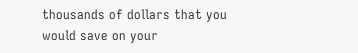thousands of dollars that you would save on your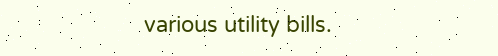various utility bills.